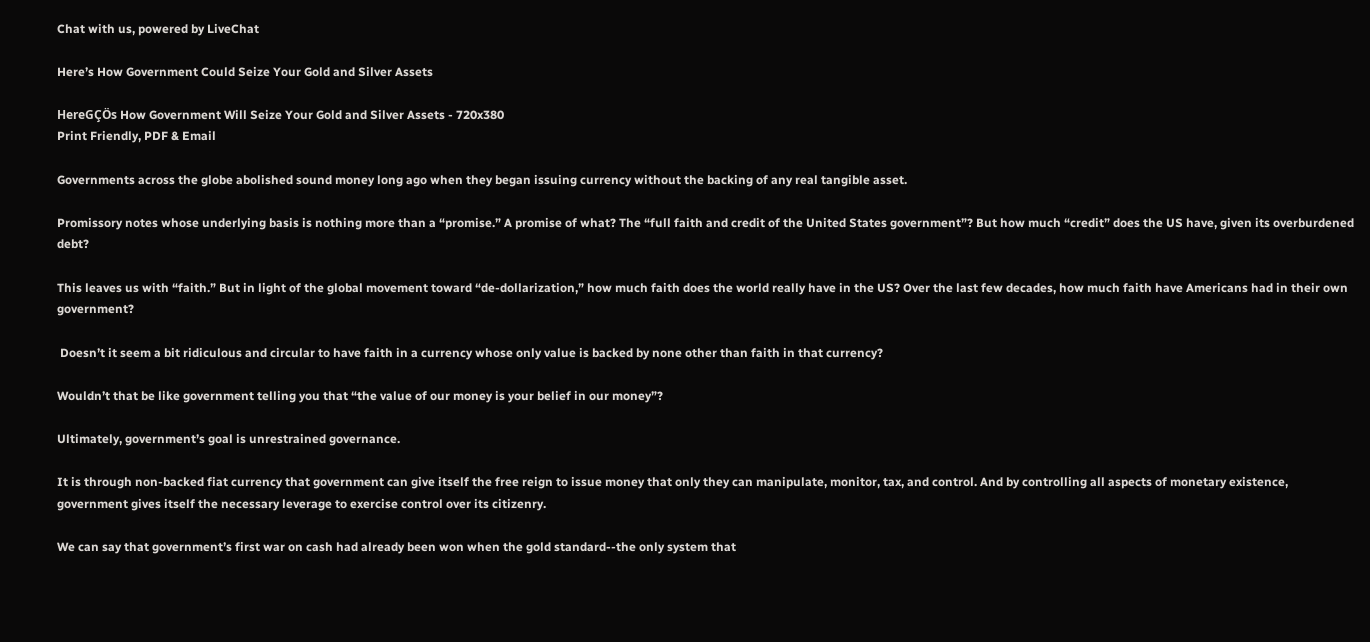Chat with us, powered by LiveChat

Here’s How Government Could Seize Your Gold and Silver Assets

HereGÇÖs How Government Will Seize Your Gold and Silver Assets - 720x380
Print Friendly, PDF & Email

Governments across the globe abolished sound money long ago when they began issuing currency without the backing of any real tangible asset.

Promissory notes whose underlying basis is nothing more than a “promise.” A promise of what? The “full faith and credit of the United States government”? But how much “credit” does the US have, given its overburdened debt?

This leaves us with “faith.” But in light of the global movement toward “de-dollarization,” how much faith does the world really have in the US? Over the last few decades, how much faith have Americans had in their own government?

 Doesn’t it seem a bit ridiculous and circular to have faith in a currency whose only value is backed by none other than faith in that currency?

Wouldn’t that be like government telling you that “the value of our money is your belief in our money”?

Ultimately, government’s goal is unrestrained governance.

It is through non-backed fiat currency that government can give itself the free reign to issue money that only they can manipulate, monitor, tax, and control. And by controlling all aspects of monetary existence, government gives itself the necessary leverage to exercise control over its citizenry.

We can say that government’s first war on cash had already been won when the gold standard--the only system that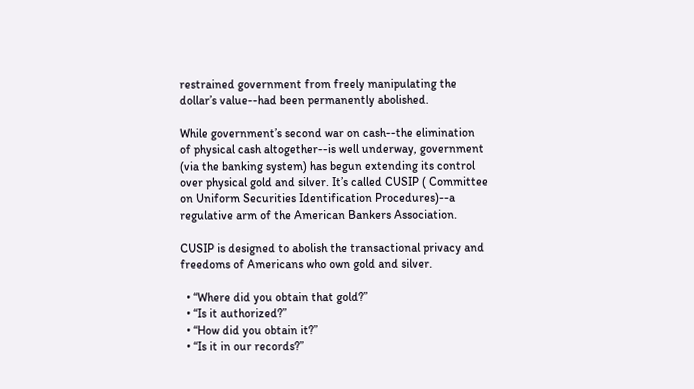restrained government from freely manipulating the dollar’s value--had been permanently abolished.

While government’s second war on cash--the elimination of physical cash altogether--is well underway, government (via the banking system) has begun extending its control over physical gold and silver. It’s called CUSIP ( Committee on Uniform Securities Identification Procedures)--a regulative arm of the American Bankers Association.

CUSIP is designed to abolish the transactional privacy and freedoms of Americans who own gold and silver.

  • “Where did you obtain that gold?”
  • “Is it authorized?”
  • “How did you obtain it?”
  • “Is it in our records?”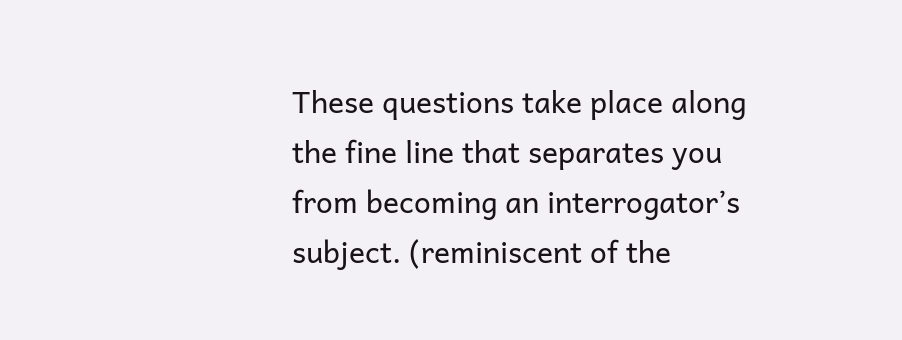These questions take place along the fine line that separates you from becoming an interrogator’s subject. (reminiscent of the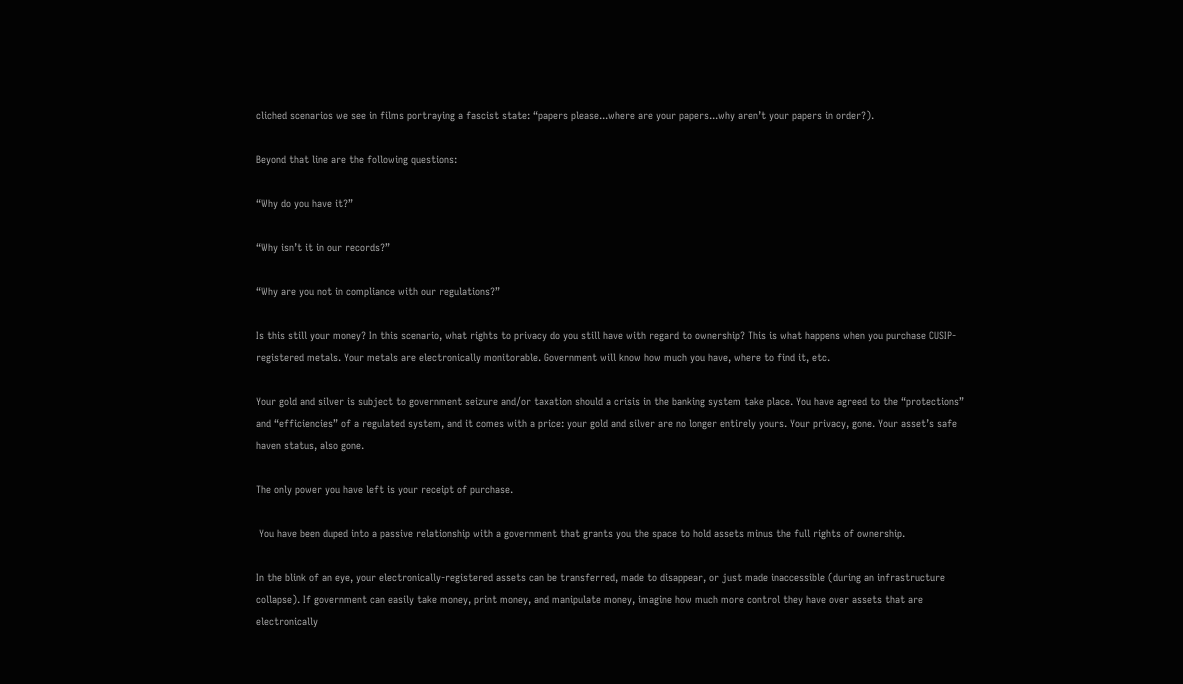cliched scenarios we see in films portraying a fascist state: “papers please...where are your papers...why aren’t your papers in order?).

Beyond that line are the following questions:

“Why do you have it?”

“Why isn’t it in our records?”

“Why are you not in compliance with our regulations?”

Is this still your money? In this scenario, what rights to privacy do you still have with regard to ownership? This is what happens when you purchase CUSIP-registered metals. Your metals are electronically monitorable. Government will know how much you have, where to find it, etc.

Your gold and silver is subject to government seizure and/or taxation should a crisis in the banking system take place. You have agreed to the “protections” and “efficiencies” of a regulated system, and it comes with a price: your gold and silver are no longer entirely yours. Your privacy, gone. Your asset’s safe haven status, also gone.

The only power you have left is your receipt of purchase.

 You have been duped into a passive relationship with a government that grants you the space to hold assets minus the full rights of ownership.

In the blink of an eye, your electronically-registered assets can be transferred, made to disappear, or just made inaccessible (during an infrastructure collapse). If government can easily take money, print money, and manipulate money, imagine how much more control they have over assets that are electronically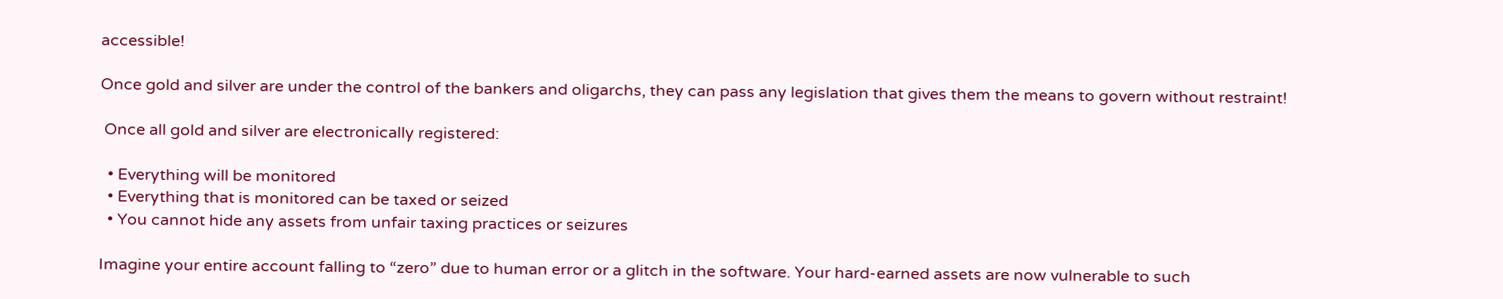accessible!

Once gold and silver are under the control of the bankers and oligarchs, they can pass any legislation that gives them the means to govern without restraint!

 Once all gold and silver are electronically registered:

  • Everything will be monitored
  • Everything that is monitored can be taxed or seized
  • You cannot hide any assets from unfair taxing practices or seizures

Imagine your entire account falling to “zero” due to human error or a glitch in the software. Your hard-earned assets are now vulnerable to such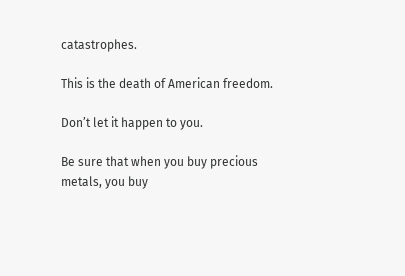catastrophes.

This is the death of American freedom.

Don’t let it happen to you.

Be sure that when you buy precious metals, you buy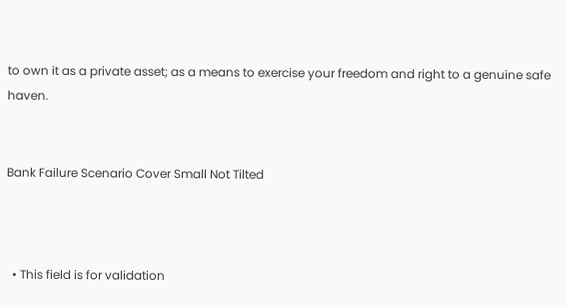to own it as a private asset; as a means to exercise your freedom and right to a genuine safe haven.


Bank Failure Scenario Cover Small Not Tilted



  • This field is for validation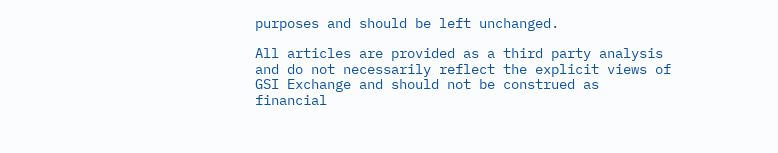purposes and should be left unchanged.

All articles are provided as a third party analysis and do not necessarily reflect the explicit views of GSI Exchange and should not be construed as financial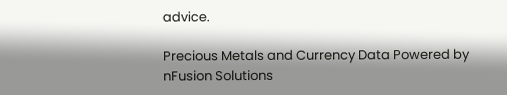advice.

Precious Metals and Currency Data Powered by nFusion Solutions